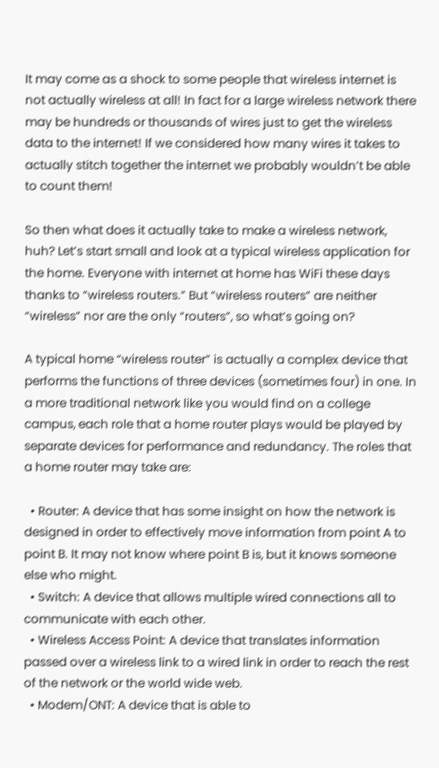It may come as a shock to some people that wireless internet is not actually wireless at all! In fact for a large wireless network there may be hundreds or thousands of wires just to get the wireless data to the internet! If we considered how many wires it takes to actually stitch together the internet we probably wouldn’t be able to count them!

So then what does it actually take to make a wireless network, huh? Let’s start small and look at a typical wireless application for the home. Everyone with internet at home has WiFi these days thanks to “wireless routers.” But “wireless routers” are neither “wireless” nor are the only “routers”, so what’s going on?

A typical home “wireless router” is actually a complex device that performs the functions of three devices (sometimes four) in one. In a more traditional network like you would find on a college campus, each role that a home router plays would be played by separate devices for performance and redundancy. The roles that a home router may take are:

  • Router: A device that has some insight on how the network is designed in order to effectively move information from point A to point B. It may not know where point B is, but it knows someone else who might.
  • Switch: A device that allows multiple wired connections all to communicate with each other.
  • Wireless Access Point: A device that translates information passed over a wireless link to a wired link in order to reach the rest of the network or the world wide web.
  • Modem/ONT: A device that is able to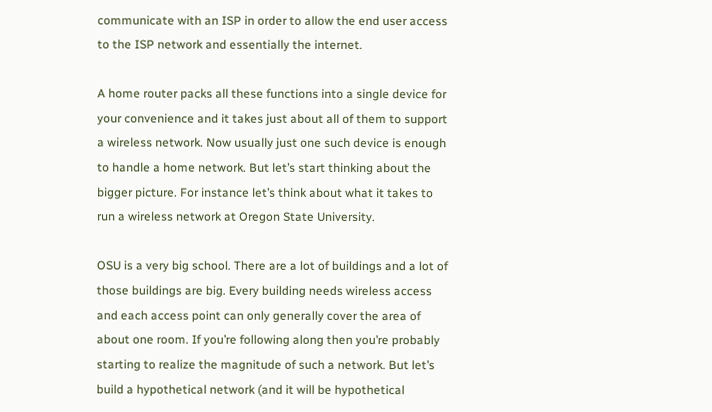communicate with an ISP in order to allow the end user access to the ISP network and essentially the internet.

A home router packs all these functions into a single device for your convenience and it takes just about all of them to support a wireless network. Now usually just one such device is enough to handle a home network. But let’s start thinking about the bigger picture. For instance let’s think about what it takes to run a wireless network at Oregon State University.

OSU is a very big school. There are a lot of buildings and a lot of those buildings are big. Every building needs wireless access and each access point can only generally cover the area of about one room. If you’re following along then you’re probably starting to realize the magnitude of such a network. But let’s build a hypothetical network (and it will be hypothetical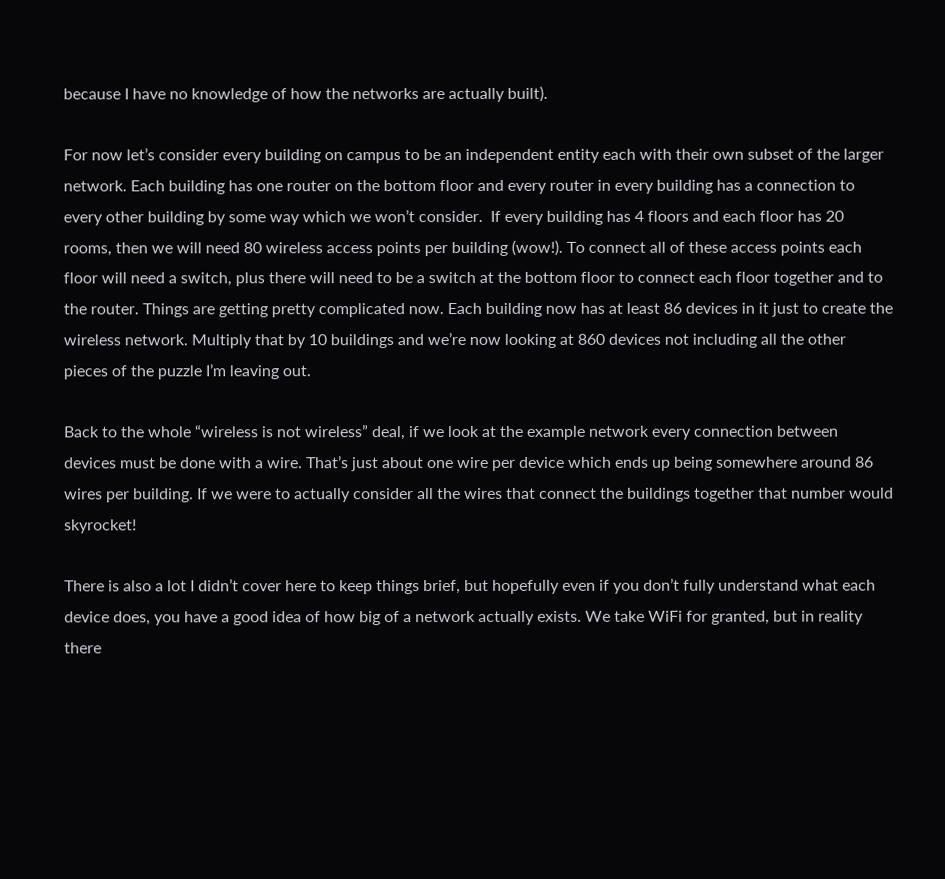because I have no knowledge of how the networks are actually built).

For now let’s consider every building on campus to be an independent entity each with their own subset of the larger network. Each building has one router on the bottom floor and every router in every building has a connection to every other building by some way which we won’t consider.  If every building has 4 floors and each floor has 20 rooms, then we will need 80 wireless access points per building (wow!). To connect all of these access points each floor will need a switch, plus there will need to be a switch at the bottom floor to connect each floor together and to the router. Things are getting pretty complicated now. Each building now has at least 86 devices in it just to create the wireless network. Multiply that by 10 buildings and we’re now looking at 860 devices not including all the other pieces of the puzzle I’m leaving out.

Back to the whole “wireless is not wireless” deal, if we look at the example network every connection between devices must be done with a wire. That’s just about one wire per device which ends up being somewhere around 86 wires per building. If we were to actually consider all the wires that connect the buildings together that number would skyrocket!

There is also a lot I didn’t cover here to keep things brief, but hopefully even if you don’t fully understand what each device does, you have a good idea of how big of a network actually exists. We take WiFi for granted, but in reality there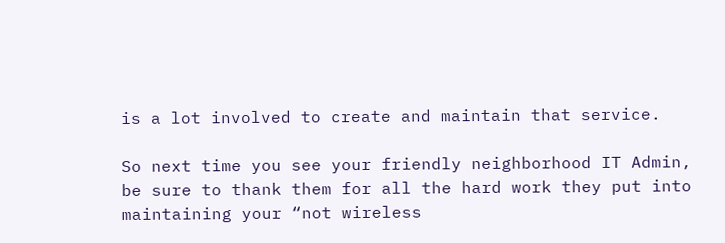is a lot involved to create and maintain that service.

So next time you see your friendly neighborhood IT Admin, be sure to thank them for all the hard work they put into maintaining your “not wireless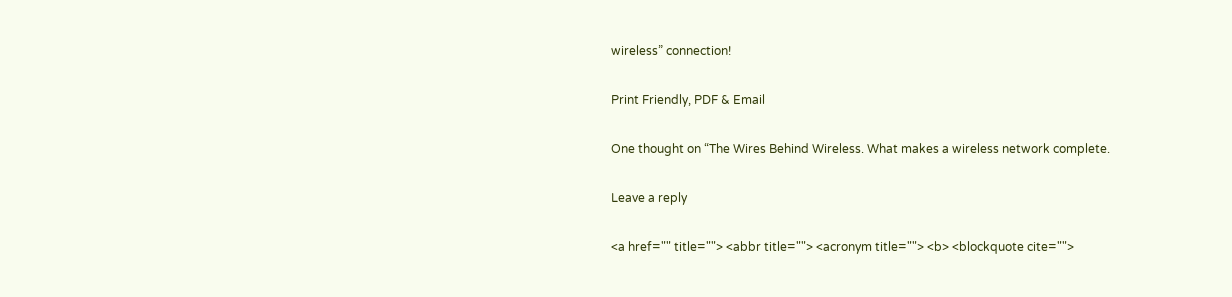wireless” connection!

Print Friendly, PDF & Email

One thought on “The Wires Behind Wireless. What makes a wireless network complete.

Leave a reply

<a href="" title=""> <abbr title=""> <acronym title=""> <b> <blockquote cite="">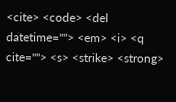<cite> <code> <del datetime=""> <em> <i> <q cite=""> <s> <strike> <strong>